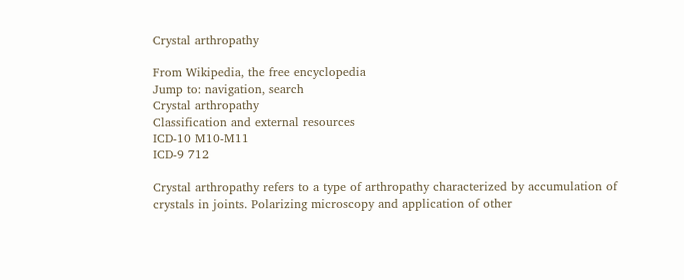Crystal arthropathy

From Wikipedia, the free encyclopedia
Jump to: navigation, search
Crystal arthropathy
Classification and external resources
ICD-10 M10-M11
ICD-9 712

Crystal arthropathy refers to a type of arthropathy characterized by accumulation of crystals in joints. Polarizing microscopy and application of other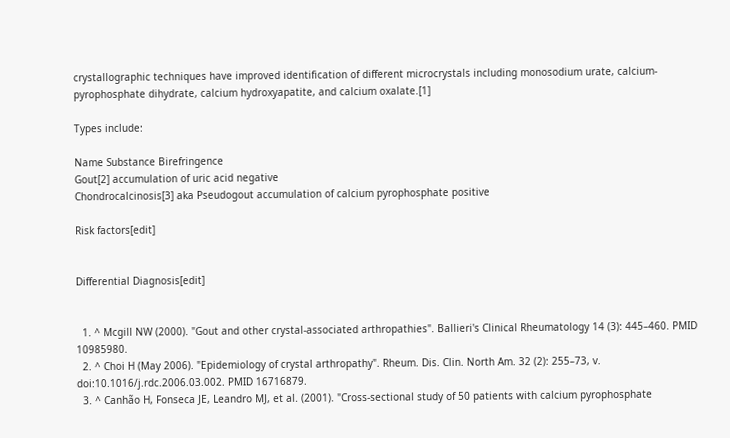crystallographic techniques have improved identification of different microcrystals including monosodium urate, calcium-pyrophosphate dihydrate, calcium hydroxyapatite, and calcium oxalate.[1]

Types include:

Name Substance Birefringence
Gout[2] accumulation of uric acid negative
Chondrocalcinosis[3] aka Pseudogout accumulation of calcium pyrophosphate positive

Risk factors[edit]


Differential Diagnosis[edit]


  1. ^ Mcgill NW (2000). "Gout and other crystal-associated arthropathies". Ballieri's Clinical Rheumatology 14 (3): 445–460. PMID 10985980.
  2. ^ Choi H (May 2006). "Epidemiology of crystal arthropathy". Rheum. Dis. Clin. North Am. 32 (2): 255–73, v. doi:10.1016/j.rdc.2006.03.002. PMID 16716879.
  3. ^ Canhão H, Fonseca JE, Leandro MJ, et al. (2001). "Cross-sectional study of 50 patients with calcium pyrophosphate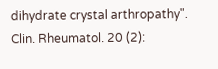dihydrate crystal arthropathy". Clin. Rheumatol. 20 (2):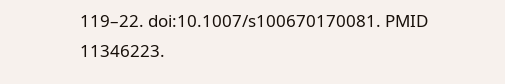119–22. doi:10.1007/s100670170081. PMID 11346223.